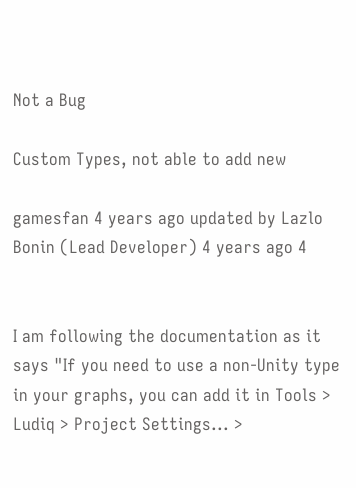Not a Bug

Custom Types, not able to add new

gamesfan 4 years ago updated by Lazlo Bonin (Lead Developer) 4 years ago 4


I am following the documentation as it  says "If you need to use a non-Unity type in your graphs, you can add it in Tools > Ludiq > Project Settings... >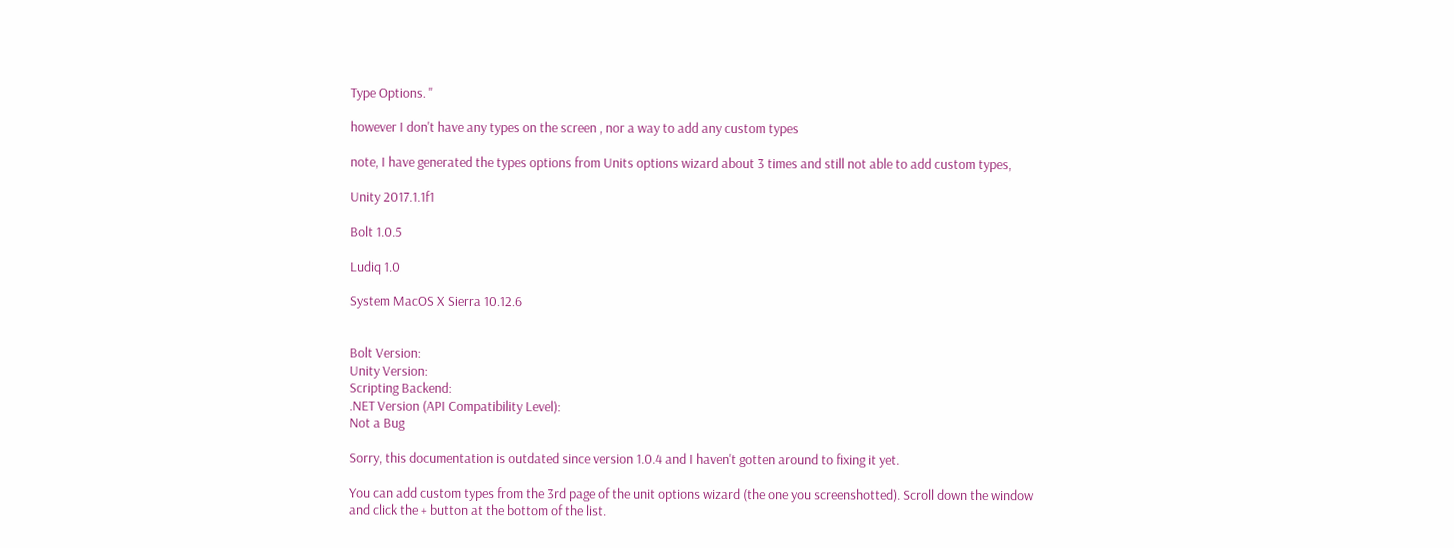Type Options. "

however I don't have any types on the screen , nor a way to add any custom types

note, I have generated the types options from Units options wizard about 3 times and still not able to add custom types,

Unity 2017.1.1f1

Bolt 1.0.5

Ludiq 1.0

System MacOS X Sierra 10.12.6


Bolt Version:
Unity Version:
Scripting Backend:
.NET Version (API Compatibility Level):
Not a Bug

Sorry, this documentation is outdated since version 1.0.4 and I haven't gotten around to fixing it yet.

You can add custom types from the 3rd page of the unit options wizard (the one you screenshotted). Scroll down the window and click the + button at the bottom of the list.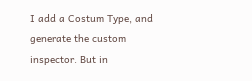I add a Costum Type, and generate the custom inspector. But in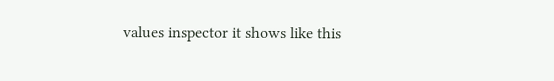values inspector it shows like this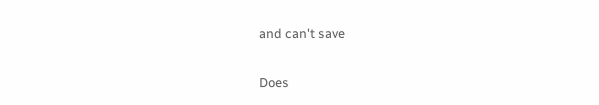and can't save

Does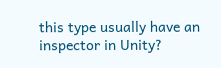this type usually have an inspector in Unity?